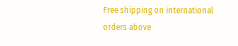Free shipping on international orders above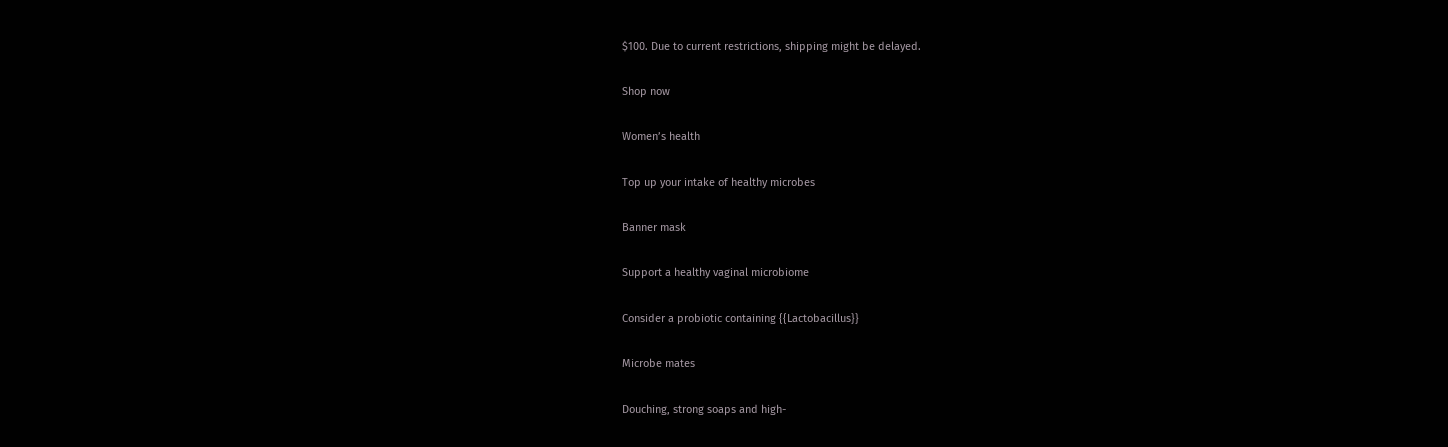$100. Due to current restrictions, shipping might be delayed.

Shop now

Women’s health

Top up your intake of healthy microbes

Banner mask

Support a healthy vaginal microbiome

Consider a probiotic containing {{Lactobacillus}}

Microbe mates

Douching, strong soaps and high-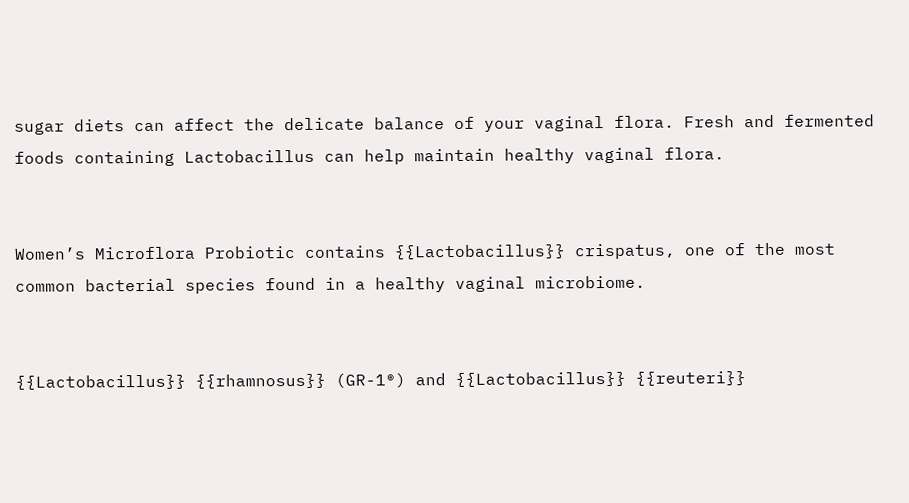sugar diets can affect the delicate balance of your vaginal flora. Fresh and fermented foods containing Lactobacillus can help maintain healthy vaginal flora.


Women’s Microflora Probiotic contains {{Lactobacillus}} crispatus, one of the most common bacterial species found in a healthy vaginal microbiome.


{{Lactobacillus}} {{rhamnosus}} (GR-1®) and {{Lactobacillus}} {{reuteri}}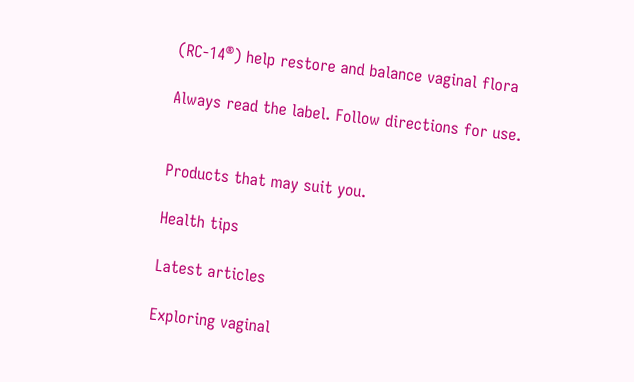(RC-14®) help restore and balance vaginal flora

Always read the label. Follow directions for use.


Products that may suit you.

Health tips

Latest articles

Exploring vaginal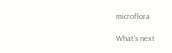microflora

What's next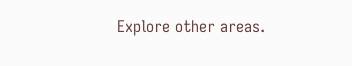Explore other areas.